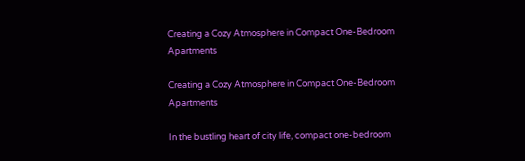Creating a Cozy Atmosphere in Compact One-Bedroom Apartments

Creating a Cozy Atmosphere in Compact One-Bedroom Apartments

In the bustling heart of city life, compact one-bedroom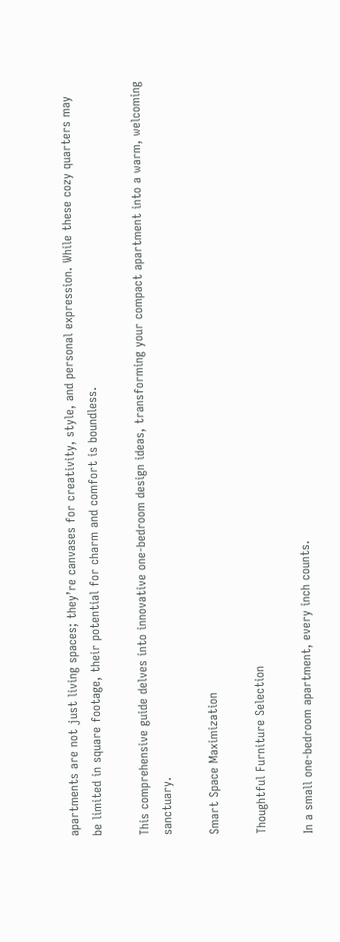apartments are not just living spaces; they’re canvases for creativity, style, and personal expression. While these cozy quarters may be limited in square footage, their potential for charm and comfort is boundless.

This comprehensive guide delves into innovative one-bedroom design ideas, transforming your compact apartment into a warm, welcoming sanctuary.

Smart Space Maximization

Thoughtful Furniture Selection

In a small one-bedroom apartment, every inch counts.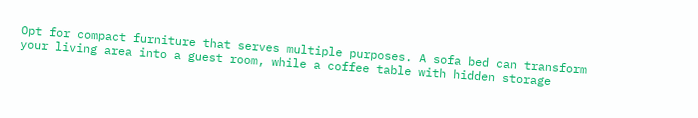Opt for compact furniture that serves multiple purposes. A sofa bed can transform your living area into a guest room, while a coffee table with hidden storage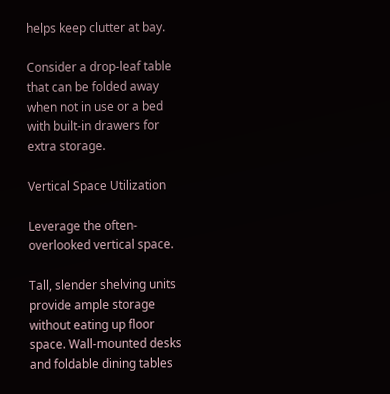helps keep clutter at bay.

Consider a drop-leaf table that can be folded away when not in use or a bed with built-in drawers for extra storage.

Vertical Space Utilization

Leverage the often-overlooked vertical space.

Tall, slender shelving units provide ample storage without eating up floor space. Wall-mounted desks and foldable dining tables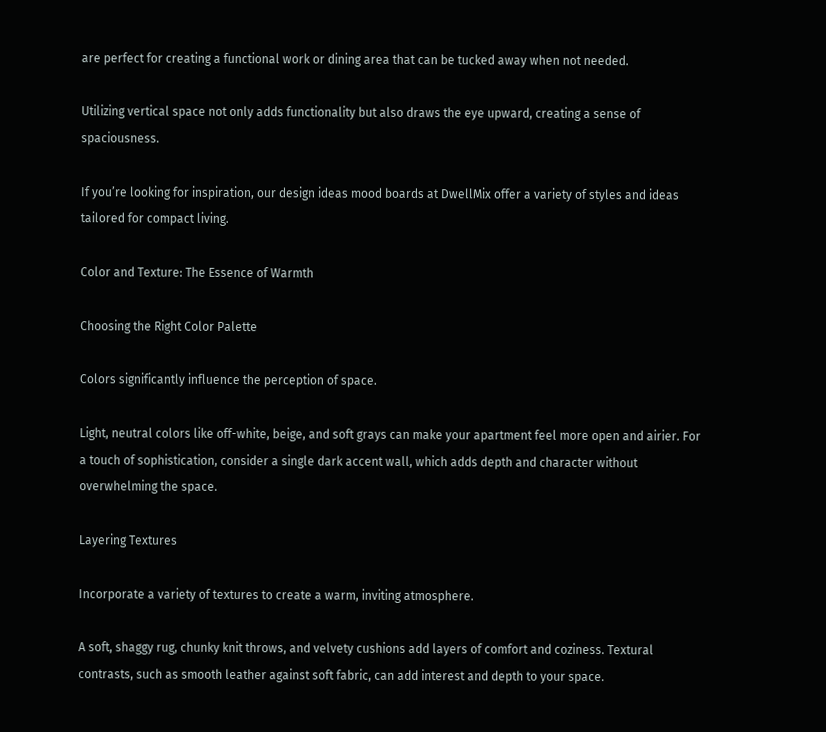are perfect for creating a functional work or dining area that can be tucked away when not needed.

Utilizing vertical space not only adds functionality but also draws the eye upward, creating a sense of spaciousness.

If you’re looking for inspiration, our design ideas mood boards at DwellMix offer a variety of styles and ideas tailored for compact living.

Color and Texture: The Essence of Warmth

Choosing the Right Color Palette

Colors significantly influence the perception of space.

Light, neutral colors like off-white, beige, and soft grays can make your apartment feel more open and airier. For a touch of sophistication, consider a single dark accent wall, which adds depth and character without overwhelming the space.

Layering Textures

Incorporate a variety of textures to create a warm, inviting atmosphere.

A soft, shaggy rug, chunky knit throws, and velvety cushions add layers of comfort and coziness. Textural contrasts, such as smooth leather against soft fabric, can add interest and depth to your space.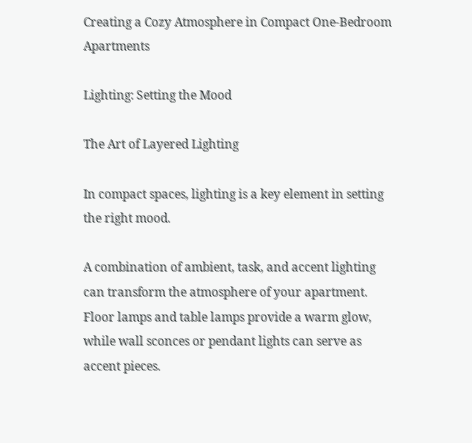Creating a Cozy Atmosphere in Compact One-Bedroom Apartments

Lighting: Setting the Mood

The Art of Layered Lighting

In compact spaces, lighting is a key element in setting the right mood.

A combination of ambient, task, and accent lighting can transform the atmosphere of your apartment. Floor lamps and table lamps provide a warm glow, while wall sconces or pendant lights can serve as accent pieces.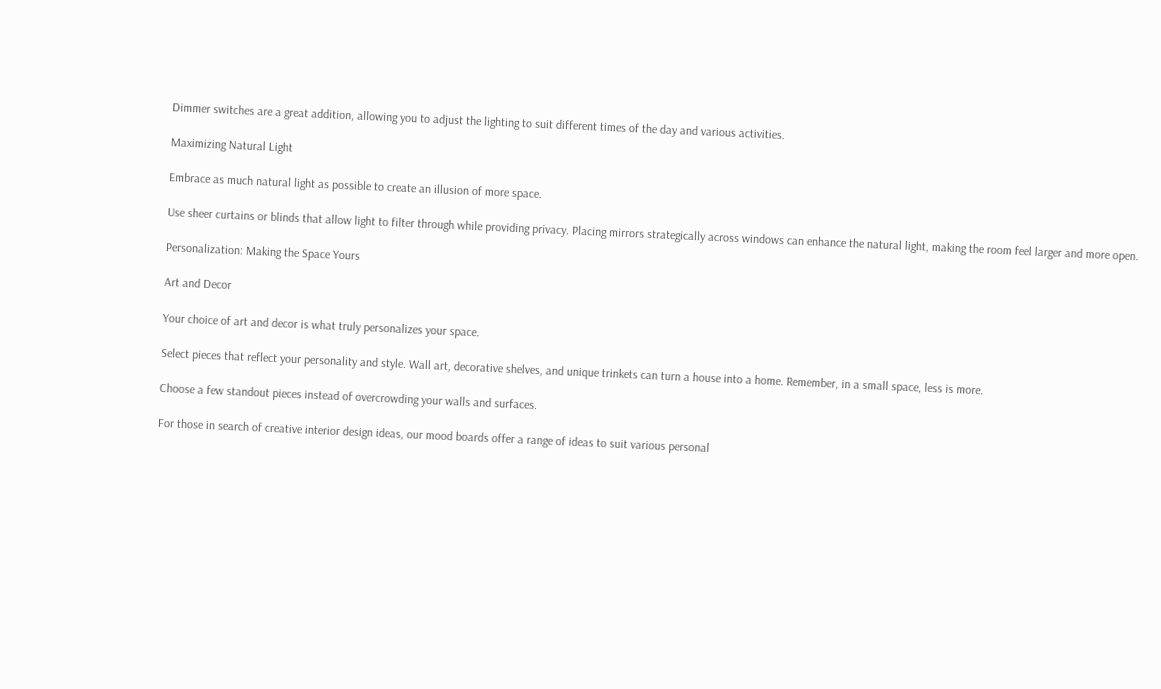Dimmer switches are a great addition, allowing you to adjust the lighting to suit different times of the day and various activities.

Maximizing Natural Light

Embrace as much natural light as possible to create an illusion of more space.

Use sheer curtains or blinds that allow light to filter through while providing privacy. Placing mirrors strategically across windows can enhance the natural light, making the room feel larger and more open.

Personalization: Making the Space Yours

Art and Decor

Your choice of art and decor is what truly personalizes your space.

Select pieces that reflect your personality and style. Wall art, decorative shelves, and unique trinkets can turn a house into a home. Remember, in a small space, less is more.

Choose a few standout pieces instead of overcrowding your walls and surfaces.

For those in search of creative interior design ideas, our mood boards offer a range of ideas to suit various personal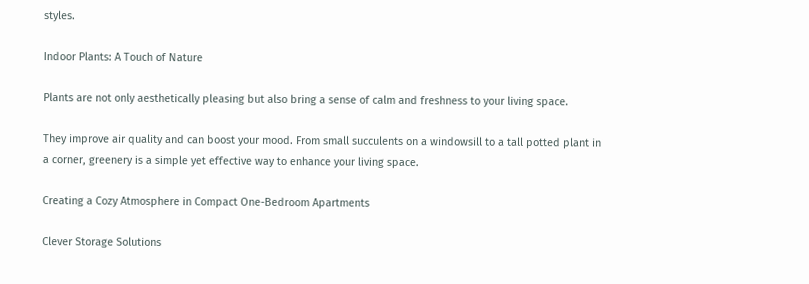styles.

Indoor Plants: A Touch of Nature

Plants are not only aesthetically pleasing but also bring a sense of calm and freshness to your living space.

They improve air quality and can boost your mood. From small succulents on a windowsill to a tall potted plant in a corner, greenery is a simple yet effective way to enhance your living space.

Creating a Cozy Atmosphere in Compact One-Bedroom Apartments

Clever Storage Solutions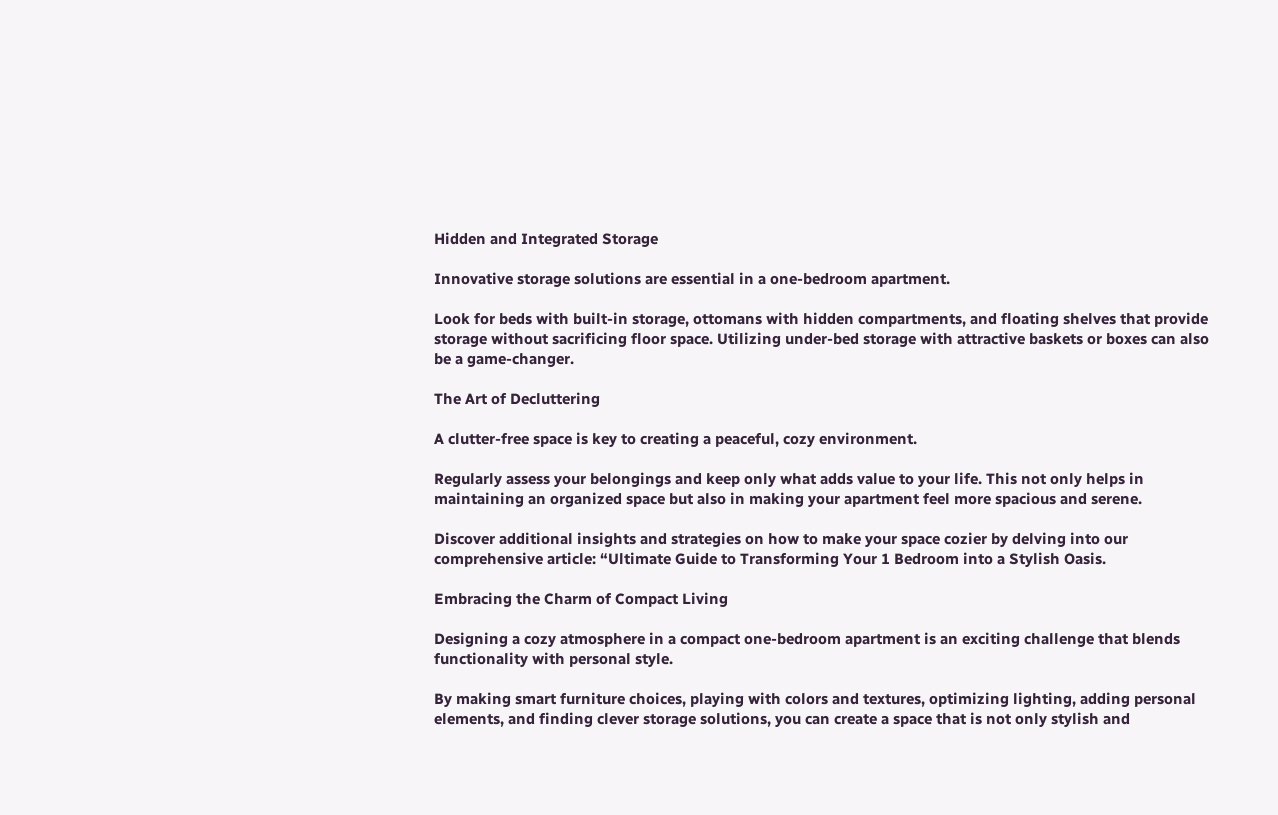Hidden and Integrated Storage

Innovative storage solutions are essential in a one-bedroom apartment.

Look for beds with built-in storage, ottomans with hidden compartments, and floating shelves that provide storage without sacrificing floor space. Utilizing under-bed storage with attractive baskets or boxes can also be a game-changer.

The Art of Decluttering

A clutter-free space is key to creating a peaceful, cozy environment.

Regularly assess your belongings and keep only what adds value to your life. This not only helps in maintaining an organized space but also in making your apartment feel more spacious and serene.

Discover additional insights and strategies on how to make your space cozier by delving into our comprehensive article: “Ultimate Guide to Transforming Your 1 Bedroom into a Stylish Oasis.

Embracing the Charm of Compact Living

Designing a cozy atmosphere in a compact one-bedroom apartment is an exciting challenge that blends functionality with personal style.

By making smart furniture choices, playing with colors and textures, optimizing lighting, adding personal elements, and finding clever storage solutions, you can create a space that is not only stylish and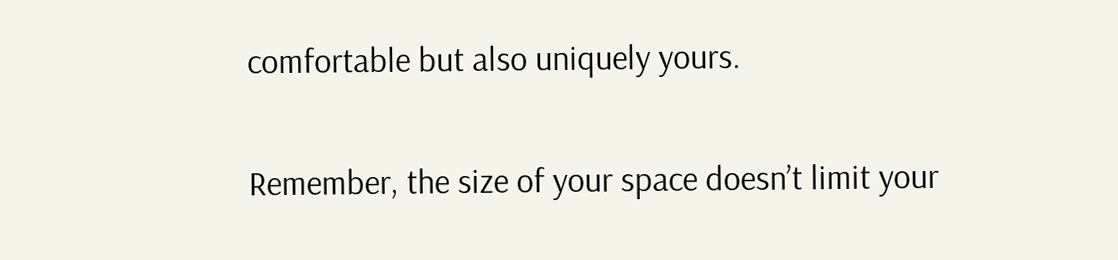comfortable but also uniquely yours.

Remember, the size of your space doesn’t limit your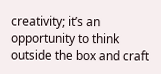creativity; it’s an opportunity to think outside the box and craft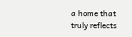a home that truly reflects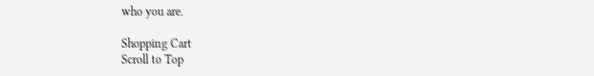who you are.

Shopping Cart
Scroll to Top